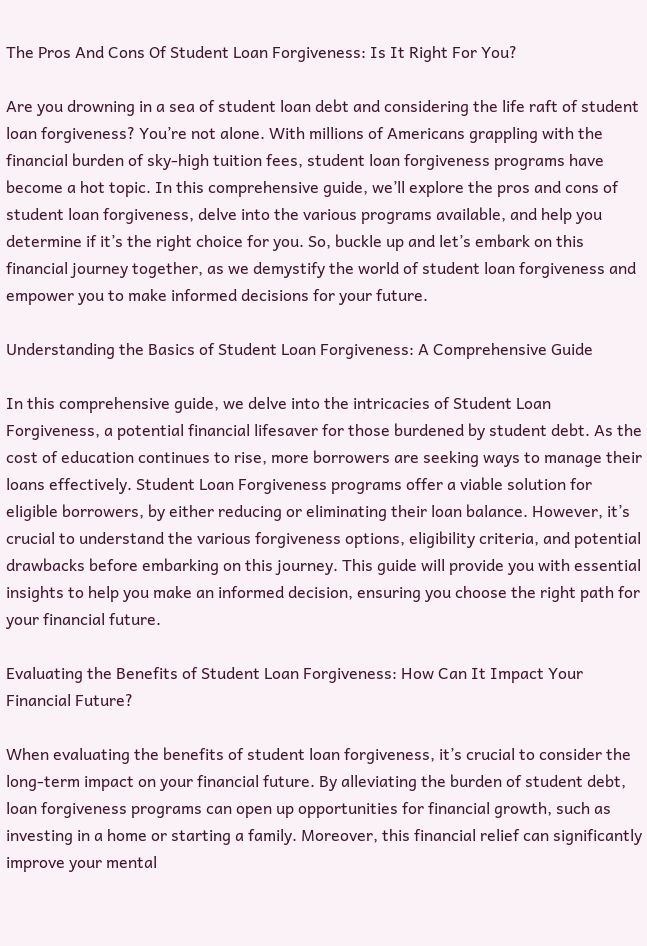The Pros And Cons Of Student Loan Forgiveness: Is It Right For You?

Are you drowning in a sea of student loan debt and considering the life raft of student loan forgiveness? You’re not alone. With millions of Americans grappling with the financial burden of sky-high tuition fees, student loan forgiveness programs have become a hot topic. In this comprehensive guide, we’ll explore the pros and cons of student loan forgiveness, delve into the various programs available, and help you determine if it’s the right choice for you. So, buckle up and let’s embark on this financial journey together, as we demystify the world of student loan forgiveness and empower you to make informed decisions for your future.

Understanding the Basics of Student Loan Forgiveness: A Comprehensive Guide

In this comprehensive guide, we delve into the intricacies of Student Loan Forgiveness, a potential financial lifesaver for those burdened by student debt. As the cost of education continues to rise, more borrowers are seeking ways to manage their loans effectively. Student Loan Forgiveness programs offer a viable solution for eligible borrowers, by either reducing or eliminating their loan balance. However, it’s crucial to understand the various forgiveness options, eligibility criteria, and potential drawbacks before embarking on this journey. This guide will provide you with essential insights to help you make an informed decision, ensuring you choose the right path for your financial future.

Evaluating the Benefits of Student Loan Forgiveness: How Can It Impact Your Financial Future?

When evaluating the benefits of student loan forgiveness, it’s crucial to consider the long-term impact on your financial future. By alleviating the burden of student debt, loan forgiveness programs can open up opportunities for financial growth, such as investing in a home or starting a family. Moreover, this financial relief can significantly improve your mental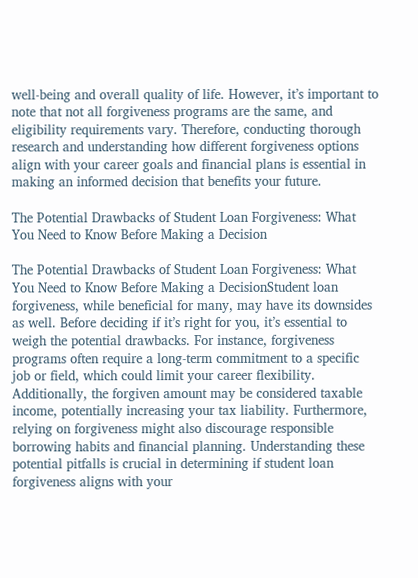well-being and overall quality of life. However, it’s important to note that not all forgiveness programs are the same, and eligibility requirements vary. Therefore, conducting thorough research and understanding how different forgiveness options align with your career goals and financial plans is essential in making an informed decision that benefits your future.

The Potential Drawbacks of Student Loan Forgiveness: What You Need to Know Before Making a Decision

The Potential Drawbacks of Student Loan Forgiveness: What You Need to Know Before Making a DecisionStudent loan forgiveness, while beneficial for many, may have its downsides as well. Before deciding if it’s right for you, it’s essential to weigh the potential drawbacks. For instance, forgiveness programs often require a long-term commitment to a specific job or field, which could limit your career flexibility. Additionally, the forgiven amount may be considered taxable income, potentially increasing your tax liability. Furthermore, relying on forgiveness might also discourage responsible borrowing habits and financial planning. Understanding these potential pitfalls is crucial in determining if student loan forgiveness aligns with your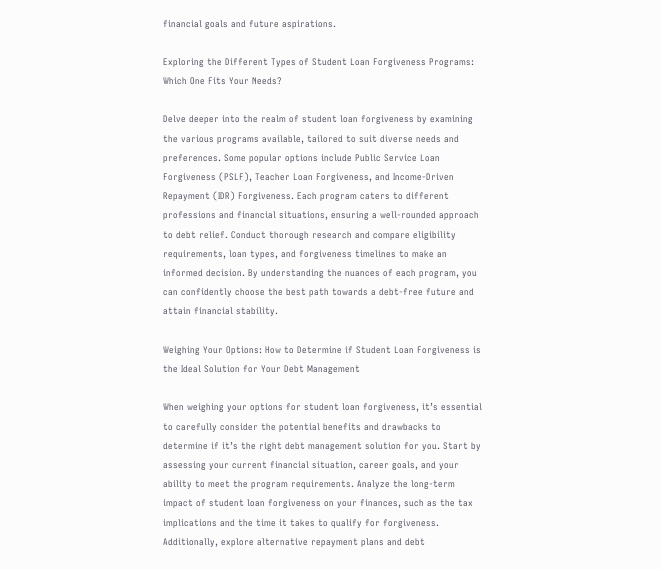financial goals and future aspirations.

Exploring the Different Types of Student Loan Forgiveness Programs: Which One Fits Your Needs?

Delve deeper into the realm of student loan forgiveness by examining the various programs available, tailored to suit diverse needs and preferences. Some popular options include Public Service Loan Forgiveness (PSLF), Teacher Loan Forgiveness, and Income-Driven Repayment (IDR) Forgiveness. Each program caters to different professions and financial situations, ensuring a well-rounded approach to debt relief. Conduct thorough research and compare eligibility requirements, loan types, and forgiveness timelines to make an informed decision. By understanding the nuances of each program, you can confidently choose the best path towards a debt-free future and attain financial stability.

Weighing Your Options: How to Determine if Student Loan Forgiveness is the Ideal Solution for Your Debt Management

When weighing your options for student loan forgiveness, it’s essential to carefully consider the potential benefits and drawbacks to determine if it’s the right debt management solution for you. Start by assessing your current financial situation, career goals, and your ability to meet the program requirements. Analyze the long-term impact of student loan forgiveness on your finances, such as the tax implications and the time it takes to qualify for forgiveness. Additionally, explore alternative repayment plans and debt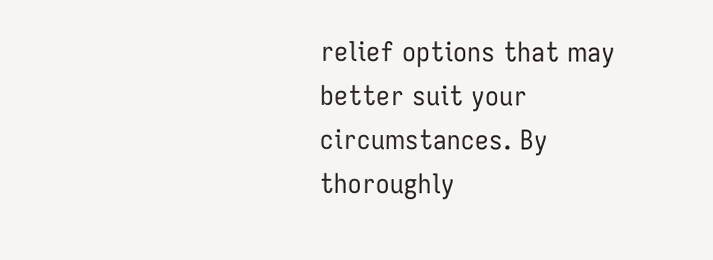relief options that may better suit your circumstances. By thoroughly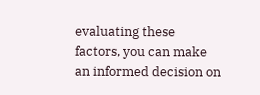evaluating these factors, you can make an informed decision on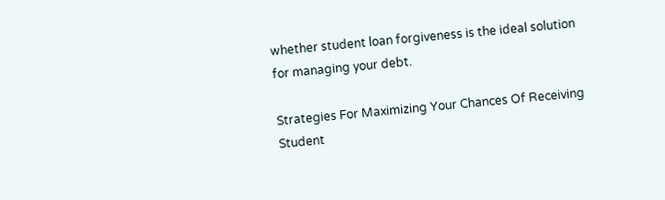whether student loan forgiveness is the ideal solution for managing your debt.

Strategies For Maximizing Your Chances Of Receiving Student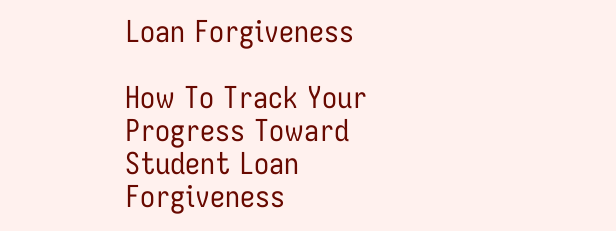Loan Forgiveness

How To Track Your Progress Toward Student Loan Forgiveness